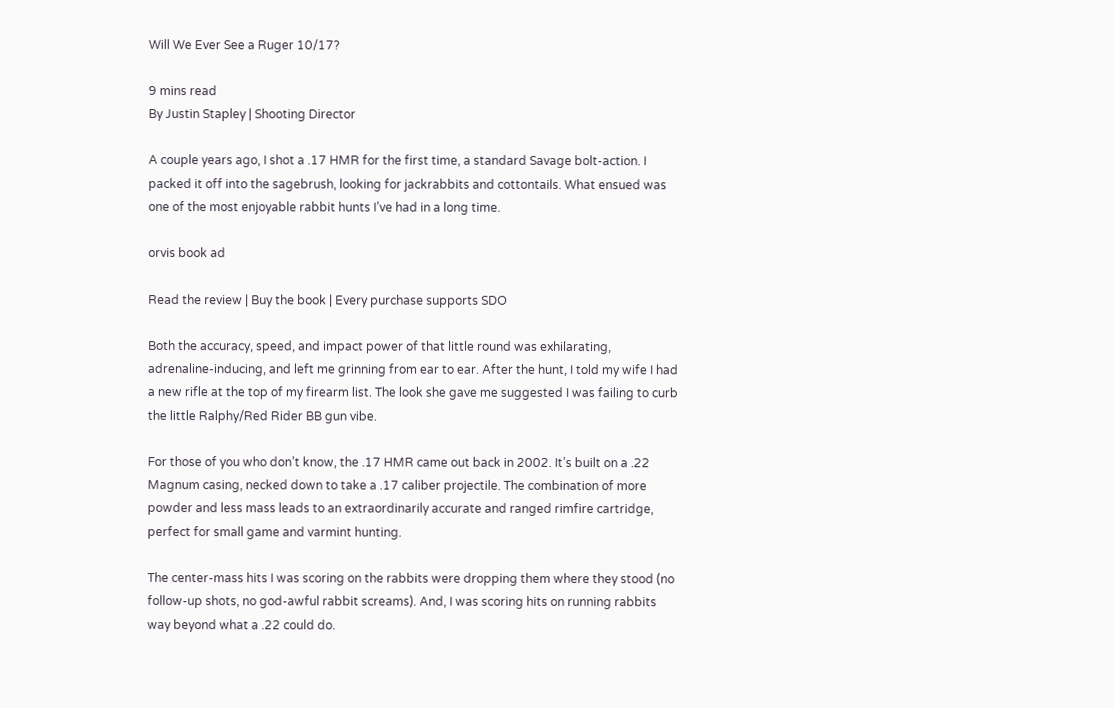Will We Ever See a Ruger 10/17?

9 mins read
By Justin Stapley | Shooting Director

A couple years ago, I shot a .17 HMR for the first time, a standard Savage bolt-action. I packed it off into the sagebrush, looking for jackrabbits and cottontails. What ensued was one of the most enjoyable rabbit hunts I’ve had in a long time.

orvis book ad

Read the review | Buy the book | Every purchase supports SDO

Both the accuracy, speed, and impact power of that little round was exhilarating, adrenaline-inducing, and left me grinning from ear to ear. After the hunt, I told my wife I had a new rifle at the top of my firearm list. The look she gave me suggested I was failing to curb the little Ralphy/Red Rider BB gun vibe.

For those of you who don’t know, the .17 HMR came out back in 2002. It’s built on a .22 Magnum casing, necked down to take a .17 caliber projectile. The combination of more powder and less mass leads to an extraordinarily accurate and ranged rimfire cartridge, perfect for small game and varmint hunting.

The center-mass hits I was scoring on the rabbits were dropping them where they stood (no follow-up shots, no god-awful rabbit screams). And, I was scoring hits on running rabbits way beyond what a .22 could do.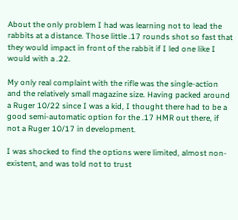About the only problem I had was learning not to lead the rabbits at a distance. Those little .17 rounds shot so fast that they would impact in front of the rabbit if I led one like I would with a .22.

My only real complaint with the rifle was the single-action and the relatively small magazine size. Having packed around a Ruger 10/22 since I was a kid, I thought there had to be a good semi-automatic option for the .17 HMR out there, if not a Ruger 10/17 in development.

I was shocked to find the options were limited, almost non-existent, and was told not to trust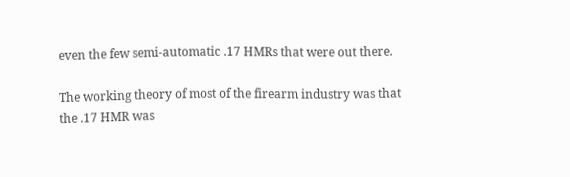even the few semi-automatic .17 HMRs that were out there.

The working theory of most of the firearm industry was that the .17 HMR was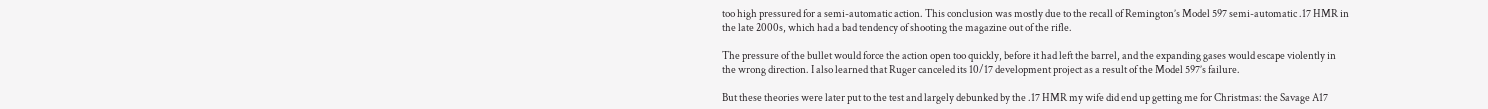too high pressured for a semi-automatic action. This conclusion was mostly due to the recall of Remington’s Model 597 semi-automatic .17 HMR in the late 2000s, which had a bad tendency of shooting the magazine out of the rifle.

The pressure of the bullet would force the action open too quickly, before it had left the barrel, and the expanding gases would escape violently in the wrong direction. I also learned that Ruger canceled its 10/17 development project as a result of the Model 597’s failure.

But these theories were later put to the test and largely debunked by the .17 HMR my wife did end up getting me for Christmas: the Savage A17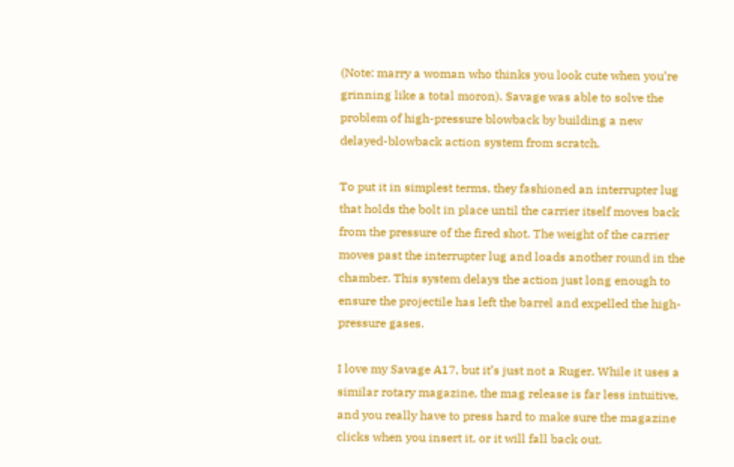(Note: marry a woman who thinks you look cute when you’re grinning like a total moron). Savage was able to solve the problem of high-pressure blowback by building a new delayed-blowback action system from scratch.

To put it in simplest terms, they fashioned an interrupter lug that holds the bolt in place until the carrier itself moves back from the pressure of the fired shot. The weight of the carrier moves past the interrupter lug and loads another round in the chamber. This system delays the action just long enough to ensure the projectile has left the barrel and expelled the high-pressure gases.

I love my Savage A17, but it’s just not a Ruger. While it uses a similar rotary magazine, the mag release is far less intuitive, and you really have to press hard to make sure the magazine clicks when you insert it, or it will fall back out.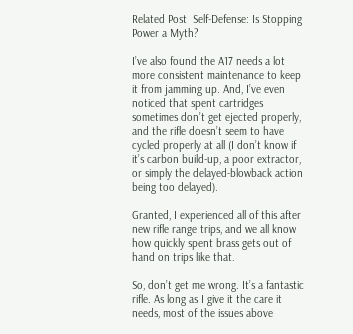Related Post  Self-Defense: Is Stopping Power a Myth?

I’ve also found the A17 needs a lot more consistent maintenance to keep it from jamming up. And, I’ve even noticed that spent cartridges sometimes don’t get ejected properly, and the rifle doesn’t seem to have cycled properly at all (I don’t know if it’s carbon build-up, a poor extractor, or simply the delayed-blowback action being too delayed).

Granted, I experienced all of this after new rifle range trips, and we all know how quickly spent brass gets out of hand on trips like that.

So, don’t get me wrong. It’s a fantastic rifle. As long as I give it the care it needs, most of the issues above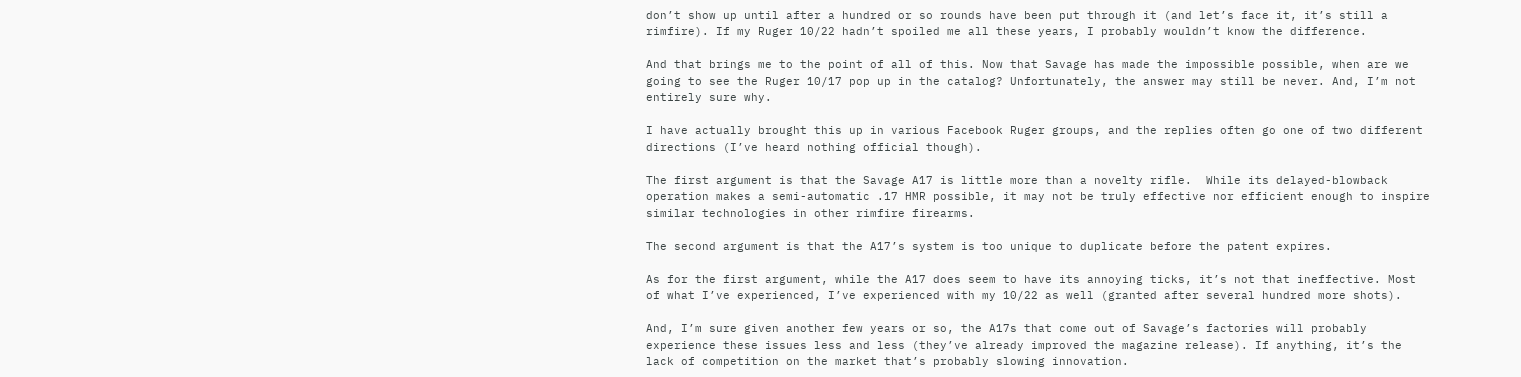don’t show up until after a hundred or so rounds have been put through it (and let’s face it, it’s still a rimfire). If my Ruger 10/22 hadn’t spoiled me all these years, I probably wouldn’t know the difference.

And that brings me to the point of all of this. Now that Savage has made the impossible possible, when are we going to see the Ruger 10/17 pop up in the catalog? Unfortunately, the answer may still be never. And, I’m not entirely sure why.

I have actually brought this up in various Facebook Ruger groups, and the replies often go one of two different directions (I’ve heard nothing official though).

The first argument is that the Savage A17 is little more than a novelty rifle.  While its delayed-blowback operation makes a semi-automatic .17 HMR possible, it may not be truly effective nor efficient enough to inspire similar technologies in other rimfire firearms.

The second argument is that the A17’s system is too unique to duplicate before the patent expires.

As for the first argument, while the A17 does seem to have its annoying ticks, it’s not that ineffective. Most of what I’ve experienced, I’ve experienced with my 10/22 as well (granted after several hundred more shots).

And, I’m sure given another few years or so, the A17s that come out of Savage’s factories will probably experience these issues less and less (they’ve already improved the magazine release). If anything, it’s the lack of competition on the market that’s probably slowing innovation.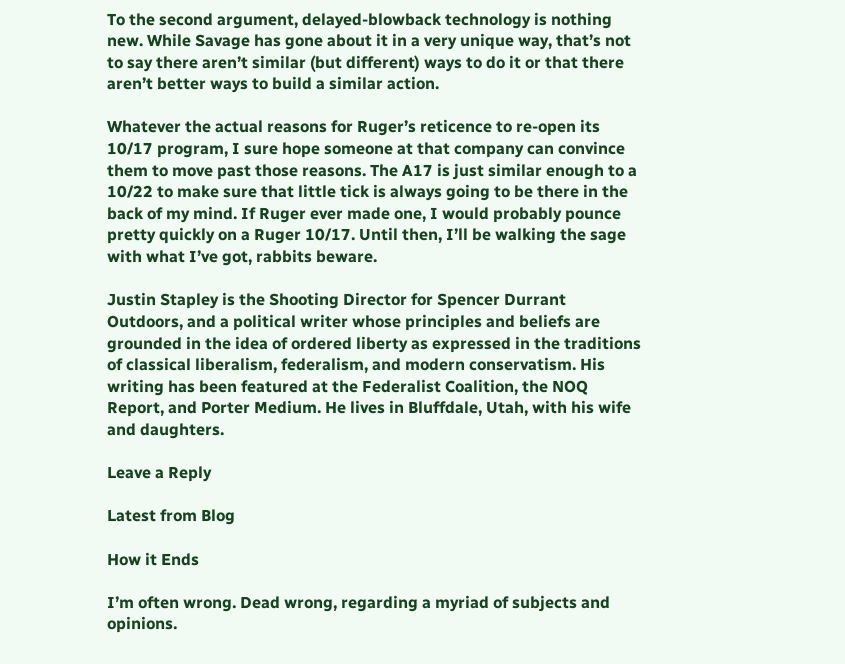To the second argument, delayed-blowback technology is nothing new. While Savage has gone about it in a very unique way, that’s not to say there aren’t similar (but different) ways to do it or that there aren’t better ways to build a similar action.

Whatever the actual reasons for Ruger’s reticence to re-open its 10/17 program, I sure hope someone at that company can convince them to move past those reasons. The A17 is just similar enough to a 10/22 to make sure that little tick is always going to be there in the back of my mind. If Ruger ever made one, I would probably pounce pretty quickly on a Ruger 10/17. Until then, I’ll be walking the sage with what I’ve got, rabbits beware.

Justin Stapley is the Shooting Director for Spencer Durrant Outdoors, and a political writer whose principles and beliefs are grounded in the idea of ordered liberty as expressed in the traditions of classical liberalism, federalism, and modern conservatism. His writing has been featured at the Federalist Coalition, the NOQ Report, and Porter Medium. He lives in Bluffdale, Utah, with his wife and daughters.

Leave a Reply

Latest from Blog

How it Ends

I’m often wrong. Dead wrong, regarding a myriad of subjects and opinions.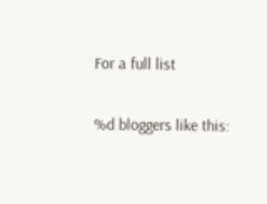For a full list

%d bloggers like this: